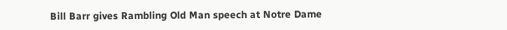Bill Barr gives Rambling Old Man speech at Notre Dame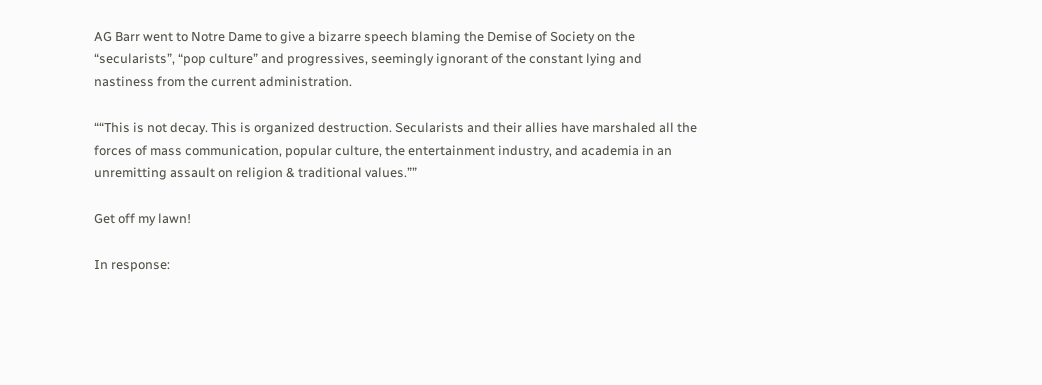AG Barr went to Notre Dame to give a bizarre speech blaming the Demise of Society on the “secularists”, “pop culture” and progressives, seemingly ignorant of the constant lying and nastiness from the current administration.

““This is not decay. This is organized destruction. Secularists and their allies have marshaled all the forces of mass communication, popular culture, the entertainment industry, and academia in an unremitting assault on religion & traditional values.””

Get off my lawn!

In response: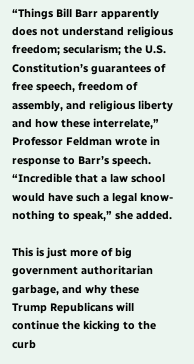“Things Bill Barr apparently does not understand religious freedom; secularism; the U.S. Constitution’s guarantees of free speech, freedom of assembly, and religious liberty and how these interrelate,” Professor Feldman wrote in response to Barr’s speech. “Incredible that a law school would have such a legal know-nothing to speak,” she added.

This is just more of big government authoritarian garbage, and why these Trump Republicans will continue the kicking to the curb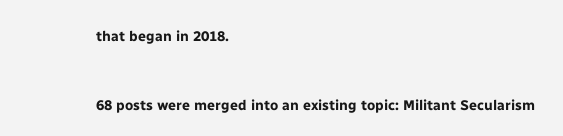that began in 2018.


68 posts were merged into an existing topic: Militant Secularism